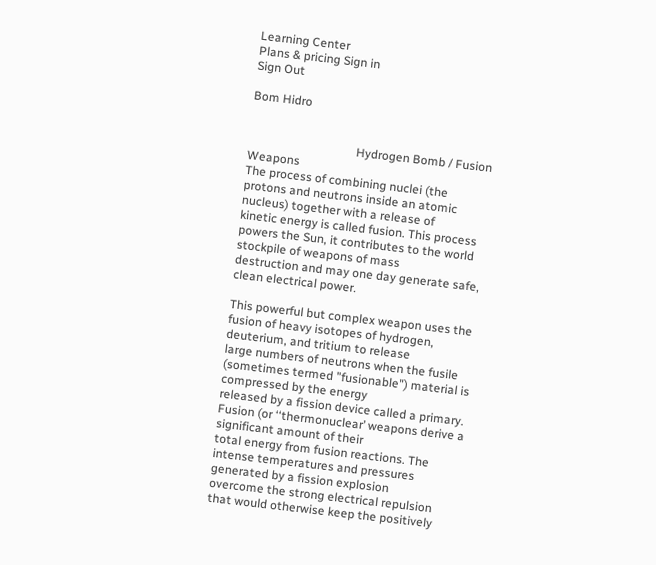Learning Center
Plans & pricing Sign in
Sign Out

Bom Hidro


                                    Hydrogen Bomb / Fusion Weapons
The process of combining nuclei (the protons and neutrons inside an atomic nucleus) together with a release of
kinetic energy is called fusion. This process powers the Sun, it contributes to the world stockpile of weapons of mass
destruction and may one day generate safe, clean electrical power.

This powerful but complex weapon uses the fusion of heavy isotopes of hydrogen, deuterium, and tritium to release
large numbers of neutrons when the fusile (sometimes termed "fusionable") material is compressed by the energy
released by a fission device called a primary. Fusion (or ‘‘thermonuclear’ weapons derive a significant amount of their
total energy from fusion reactions. The intense temperatures and pressures generated by a fission explosion
overcome the strong electrical repulsion that would otherwise keep the positively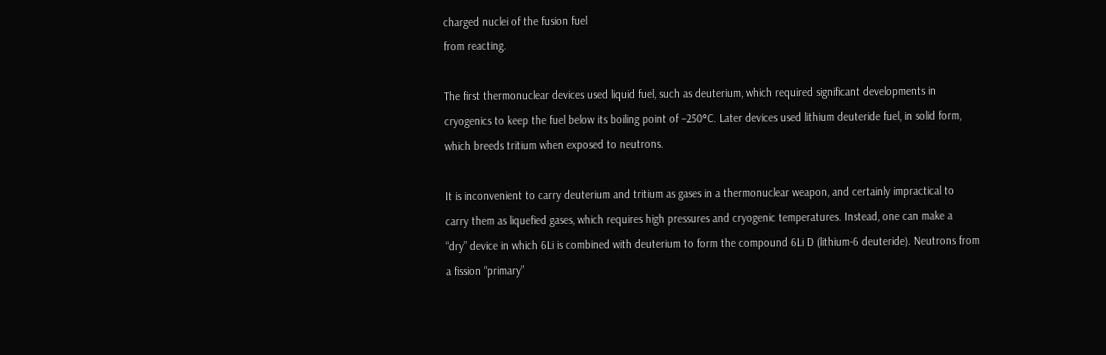charged nuclei of the fusion fuel
from reacting.

The first thermonuclear devices used liquid fuel, such as deuterium, which required significant developments in
cryogenics to keep the fuel below its boiling point of –250°C. Later devices used lithium deuteride fuel, in solid form,
which breeds tritium when exposed to neutrons.

It is inconvenient to carry deuterium and tritium as gases in a thermonuclear weapon, and certainly impractical to
carry them as liquefied gases, which requires high pressures and cryogenic temperatures. Instead, one can make a
“dry” device in which 6Li is combined with deuterium to form the compound 6Li D (lithium-6 deuteride). Neutrons from
a fission “primary”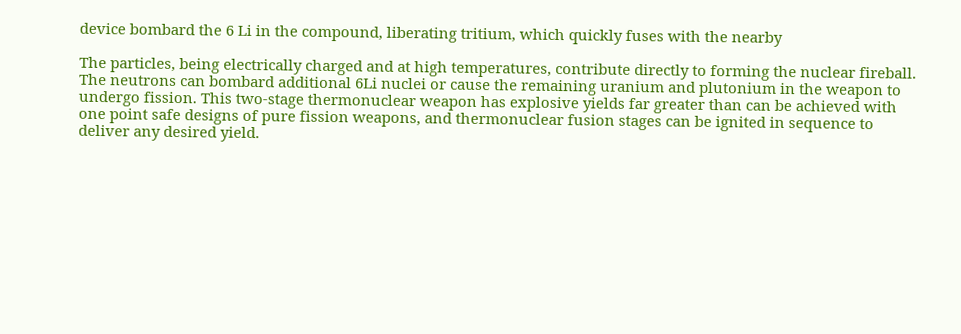device bombard the 6 Li in the compound, liberating tritium, which quickly fuses with the nearby

The particles, being electrically charged and at high temperatures, contribute directly to forming the nuclear fireball.
The neutrons can bombard additional 6Li nuclei or cause the remaining uranium and plutonium in the weapon to
undergo fission. This two-stage thermonuclear weapon has explosive yields far greater than can be achieved with
one point safe designs of pure fission weapons, and thermonuclear fusion stages can be ignited in sequence to
deliver any desired yield.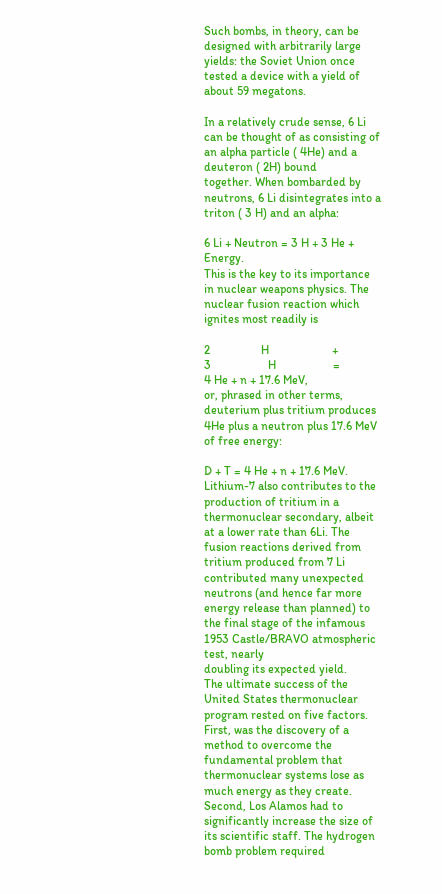Such bombs, in theory, can be designed with arbitrarily large yields: the Soviet Union once
tested a device with a yield of about 59 megatons.

In a relatively crude sense, 6 Li can be thought of as consisting of an alpha particle ( 4He) and a deuteron ( 2H) bound
together. When bombarded by neutrons, 6 Li disintegrates into a triton ( 3 H) and an alpha:

6 Li + Neutron = 3 H + 3 He + Energy.
This is the key to its importance in nuclear weapons physics. The nuclear fusion reaction which ignites most readily is

2                 H                     +                    3                   H                   =
4 He + n + 17.6 MeV,
or, phrased in other terms, deuterium plus tritium produces 4He plus a neutron plus 17.6 MeV of free energy:

D + T = 4 He + n + 17.6 MeV.
Lithium-7 also contributes to the production of tritium in a thermonuclear secondary, albeit at a lower rate than 6Li. The
fusion reactions derived from tritium produced from 7 Li contributed many unexpected neutrons (and hence far more
energy release than planned) to the final stage of the infamous 1953 Castle/BRAVO atmospheric test, nearly
doubling its expected yield.
The ultimate success of the United States thermonuclear program rested on five factors. First, was the discovery of a
method to overcome the fundamental problem that thermonuclear systems lose as much energy as they create.
Second, Los Alamos had to significantly increase the size of its scientific staff. The hydrogen bomb problem required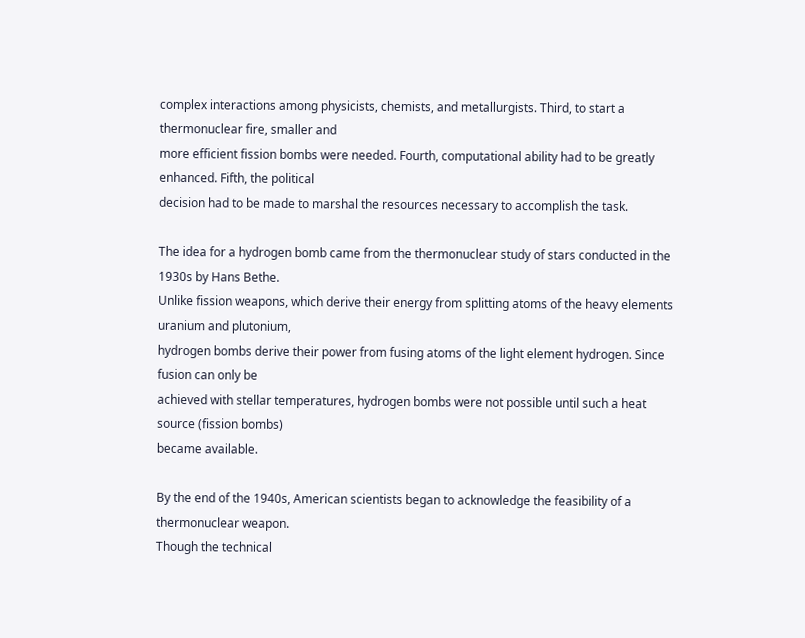complex interactions among physicists, chemists, and metallurgists. Third, to start a thermonuclear fire, smaller and
more efficient fission bombs were needed. Fourth, computational ability had to be greatly enhanced. Fifth, the political
decision had to be made to marshal the resources necessary to accomplish the task.

The idea for a hydrogen bomb came from the thermonuclear study of stars conducted in the 1930s by Hans Bethe.
Unlike fission weapons, which derive their energy from splitting atoms of the heavy elements uranium and plutonium,
hydrogen bombs derive their power from fusing atoms of the light element hydrogen. Since fusion can only be
achieved with stellar temperatures, hydrogen bombs were not possible until such a heat source (fission bombs)
became available.

By the end of the 1940s, American scientists began to acknowledge the feasibility of a thermonuclear weapon.
Though the technical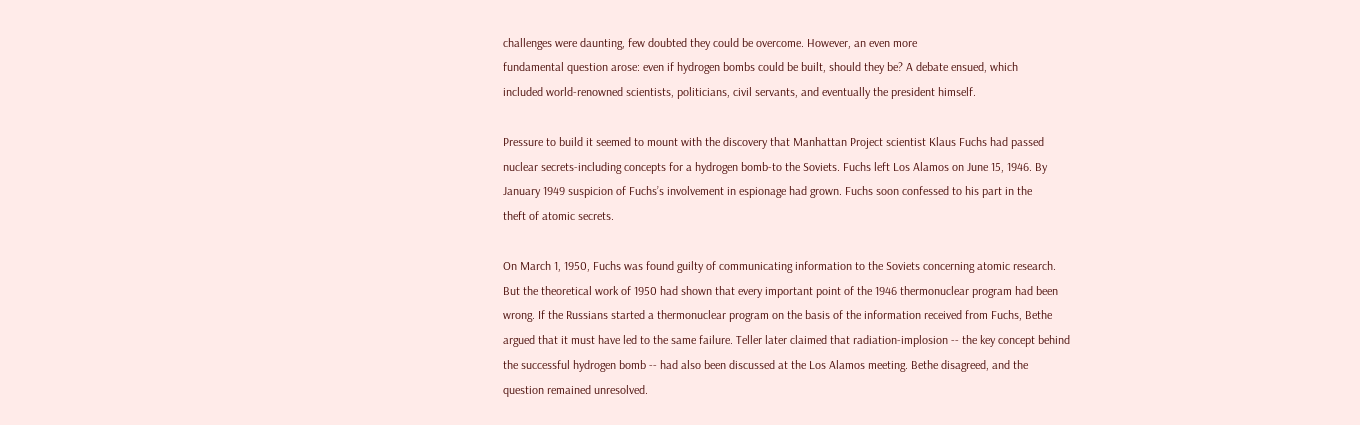challenges were daunting, few doubted they could be overcome. However, an even more
fundamental question arose: even if hydrogen bombs could be built, should they be? A debate ensued, which
included world-renowned scientists, politicians, civil servants, and eventually the president himself.

Pressure to build it seemed to mount with the discovery that Manhattan Project scientist Klaus Fuchs had passed
nuclear secrets-including concepts for a hydrogen bomb-to the Soviets. Fuchs left Los Alamos on June 15, 1946. By
January 1949 suspicion of Fuchs’s involvement in espionage had grown. Fuchs soon confessed to his part in the
theft of atomic secrets.

On March 1, 1950, Fuchs was found guilty of communicating information to the Soviets concerning atomic research.
But the theoretical work of 1950 had shown that every important point of the 1946 thermonuclear program had been
wrong. If the Russians started a thermonuclear program on the basis of the information received from Fuchs, Bethe
argued that it must have led to the same failure. Teller later claimed that radiation-implosion -- the key concept behind
the successful hydrogen bomb -- had also been discussed at the Los Alamos meeting. Bethe disagreed, and the
question remained unresolved.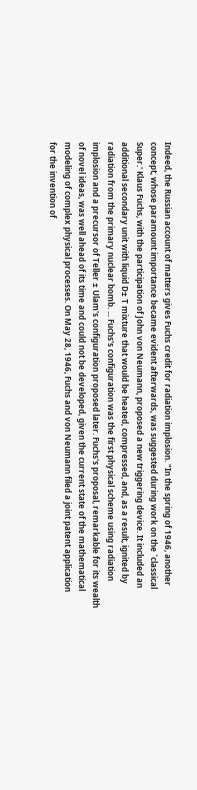Indeed, the Russian account of matters gives Fuchs credit for radiation implosion. "In the spring of 1946, another
concept, whose paramount importance became evident afterwards, was suggested during work on the `classical
Super.' Klaus Fuchs, with the participation of John von Neumann, proposed a new triggering device. It included an
additional secondary unit with liquid D± T mixture that would be heated, compressed, and, as a result, ignited by
radiation from the primary nuclear bomb. ... Fuchs's configuration was the first physical scheme using radiation
implosion and a precursor of Teller ± Ulam's configuration proposed later. Fuchs's proposal, remarkable for its wealth
of novel ideas, was well ahead of its time and could not be developed, given the current state of the mathematical
modeling of complex physical processes. On May 28, 1946, Fuchs and von Neumann filed a joint patent application
for the invention of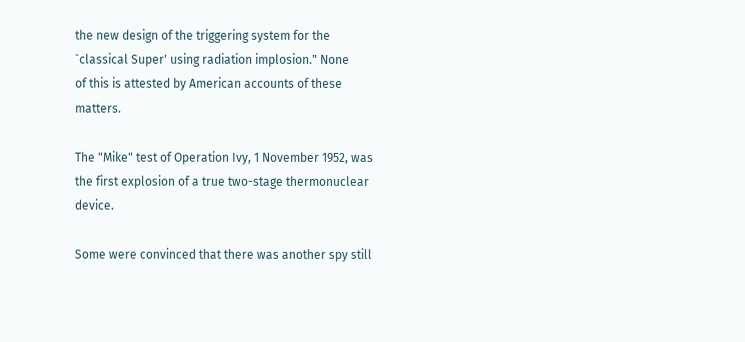the new design of the triggering system for the `classical Super' using radiation implosion." None
of this is attested by American accounts of these matters.

The "Mike" test of Operation Ivy, 1 November 1952, was the first explosion of a true two-stage thermonuclear device.

Some were convinced that there was another spy still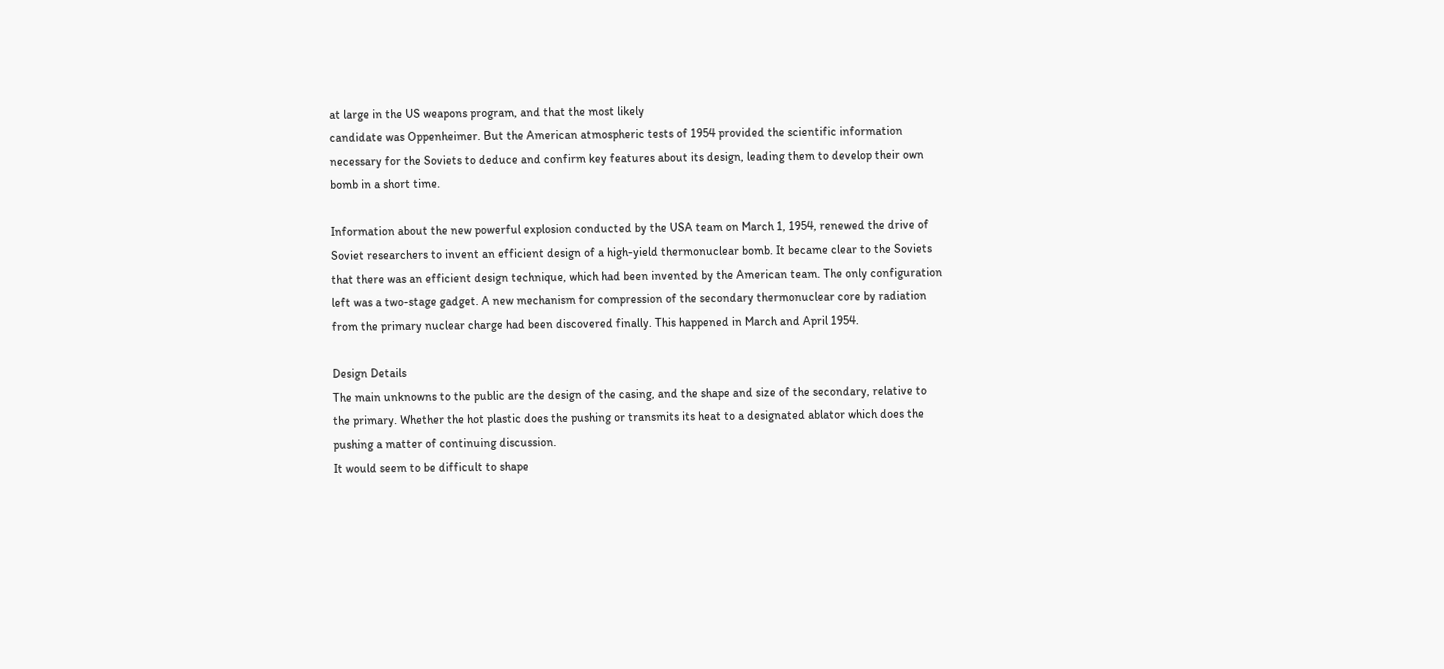at large in the US weapons program, and that the most likely
candidate was Oppenheimer. But the American atmospheric tests of 1954 provided the scientific information
necessary for the Soviets to deduce and confirm key features about its design, leading them to develop their own
bomb in a short time.

Information about the new powerful explosion conducted by the USA team on March 1, 1954, renewed the drive of
Soviet researchers to invent an efficient design of a high-yield thermonuclear bomb. It became clear to the Soviets
that there was an efficient design technique, which had been invented by the American team. The only configuration
left was a two-stage gadget. A new mechanism for compression of the secondary thermonuclear core by radiation
from the primary nuclear charge had been discovered finally. This happened in March and April 1954.

Design Details
The main unknowns to the public are the design of the casing, and the shape and size of the secondary, relative to
the primary. Whether the hot plastic does the pushing or transmits its heat to a designated ablator which does the
pushing a matter of continuing discussion.
It would seem to be difficult to shape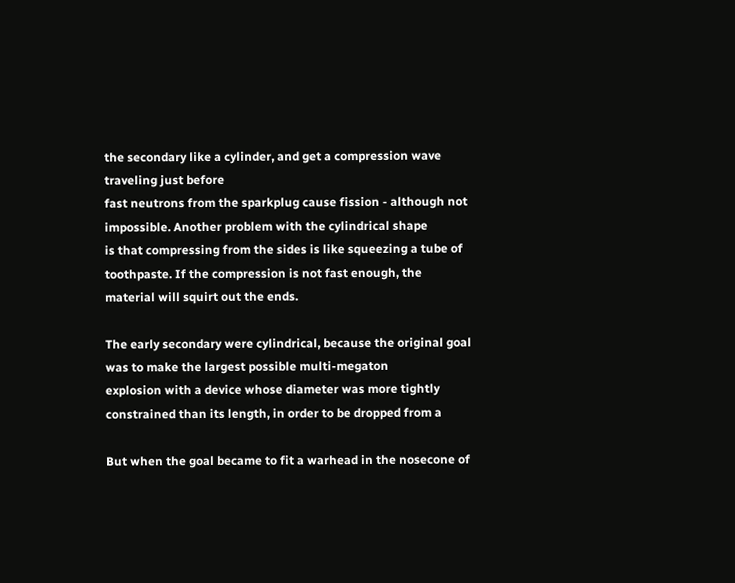the secondary like a cylinder, and get a compression wave traveling just before
fast neutrons from the sparkplug cause fission - although not impossible. Another problem with the cylindrical shape
is that compressing from the sides is like squeezing a tube of toothpaste. If the compression is not fast enough, the
material will squirt out the ends.

The early secondary were cylindrical, because the original goal was to make the largest possible multi-megaton
explosion with a device whose diameter was more tightly constrained than its length, in order to be dropped from a

But when the goal became to fit a warhead in the nosecone of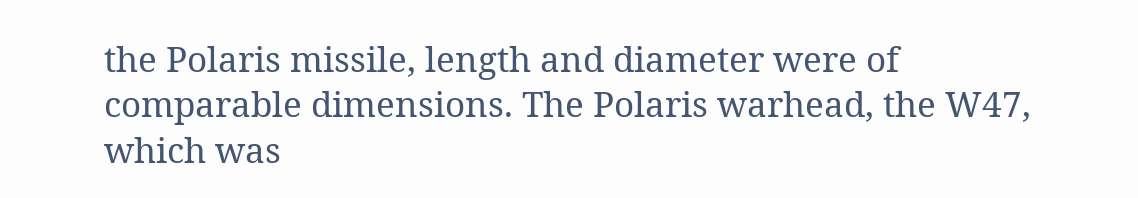the Polaris missile, length and diameter were of
comparable dimensions. The Polaris warhead, the W47, which was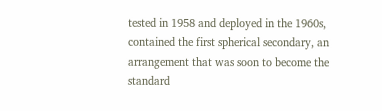tested in 1958 and deployed in the 1960s,
contained the first spherical secondary, an arrangement that was soon to become the standard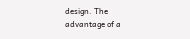design. The
advantage of a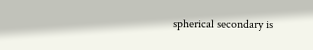spherical secondary is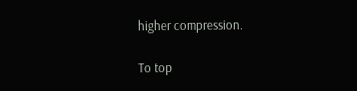higher compression.

To top